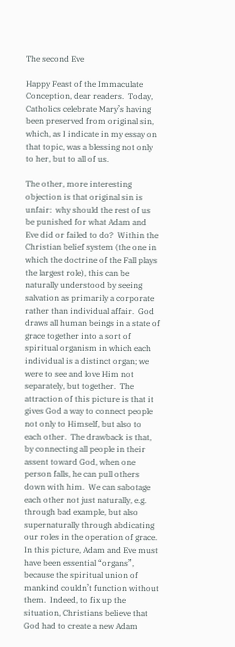The second Eve

Happy Feast of the Immaculate Conception, dear readers.  Today, Catholics celebrate Mary’s having been preserved from original sin, which, as I indicate in my essay on that topic, was a blessing not only to her, but to all of us.

The other, more interesting objection is that original sin is unfair:  why should the rest of us be punished for what Adam and Eve did or failed to do?  Within the Christian belief system (the one in which the doctrine of the Fall plays the largest role), this can be naturally understood by seeing salvation as primarily a corporate rather than individual affair.  God draws all human beings in a state of grace together into a sort of spiritual organism in which each individual is a distinct organ; we were to see and love Him not separately, but together.  The attraction of this picture is that it gives God a way to connect people not only to Himself, but also to each other.  The drawback is that, by connecting all people in their assent toward God, when one person falls, he can pull others down with him.  We can sabotage each other not just naturally, e.g. through bad example, but also supernaturally through abdicating our roles in the operation of grace.  In this picture, Adam and Eve must have been essential “organs”, because the spiritual union of mankind couldn’t function without them.  Indeed, to fix up the situation, Christians believe that God had to create a new Adam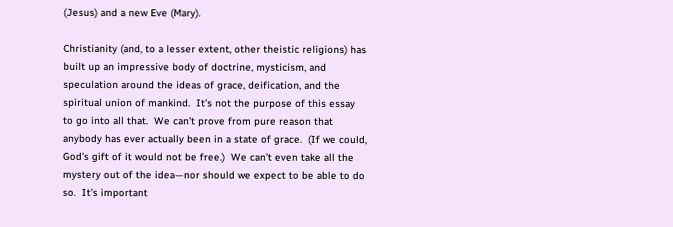(Jesus) and a new Eve (Mary).

Christianity (and, to a lesser extent, other theistic religions) has built up an impressive body of doctrine, mysticism, and speculation around the ideas of grace, deification, and the spiritual union of mankind.  It’s not the purpose of this essay to go into all that.  We can’t prove from pure reason that anybody has ever actually been in a state of grace.  (If we could, God’s gift of it would not be free.)  We can’t even take all the mystery out of the idea—nor should we expect to be able to do so.  It’s important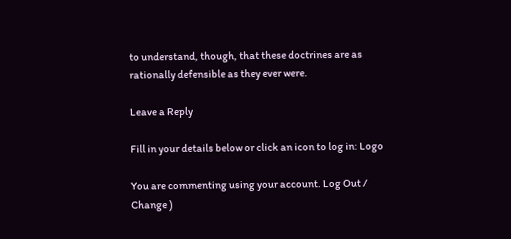to understand, though, that these doctrines are as rationally defensible as they ever were.

Leave a Reply

Fill in your details below or click an icon to log in: Logo

You are commenting using your account. Log Out / Change )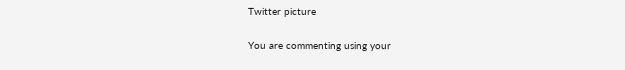Twitter picture

You are commenting using your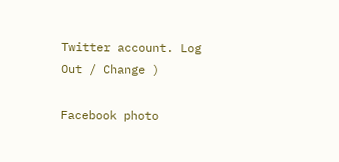Twitter account. Log Out / Change )

Facebook photo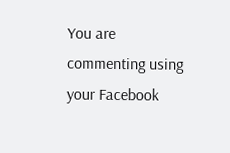You are commenting using your Facebook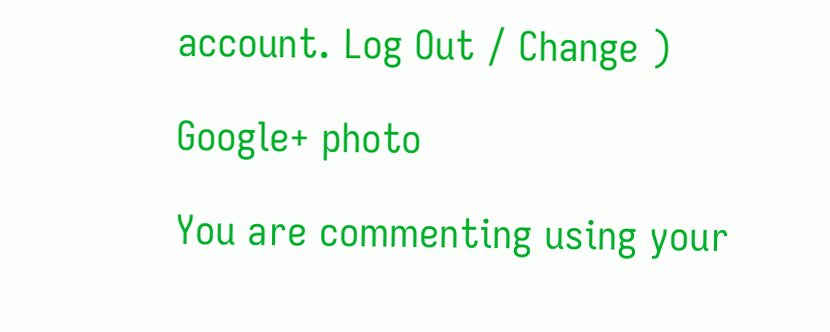account. Log Out / Change )

Google+ photo

You are commenting using your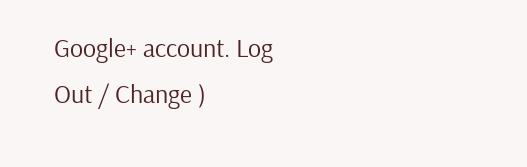Google+ account. Log Out / Change )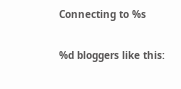Connecting to %s

%d bloggers like this: